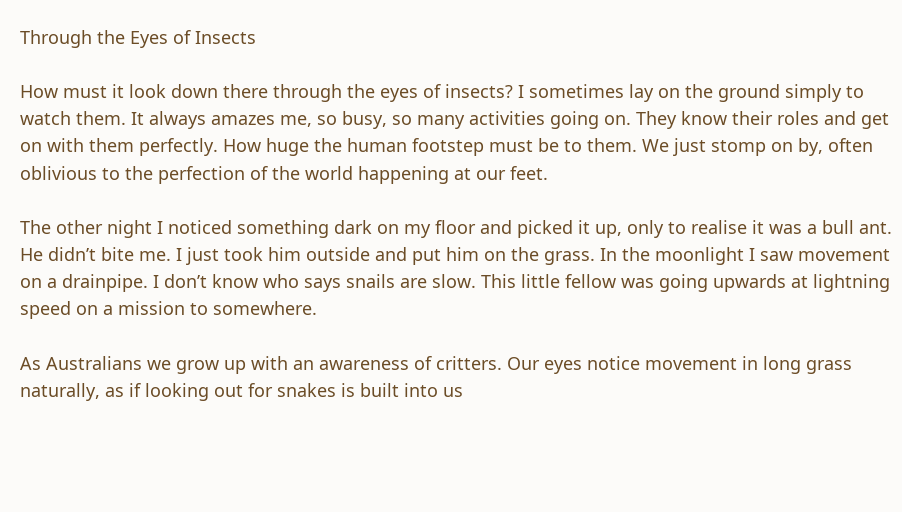Through the Eyes of Insects

How must it look down there through the eyes of insects? I sometimes lay on the ground simply to watch them. It always amazes me, so busy, so many activities going on. They know their roles and get on with them perfectly. How huge the human footstep must be to them. We just stomp on by, often oblivious to the perfection of the world happening at our feet.

The other night I noticed something dark on my floor and picked it up, only to realise it was a bull ant. He didn’t bite me. I just took him outside and put him on the grass. In the moonlight I saw movement on a drainpipe. I don’t know who says snails are slow. This little fellow was going upwards at lightning speed on a mission to somewhere.

As Australians we grow up with an awareness of critters. Our eyes notice movement in long grass naturally, as if looking out for snakes is built into us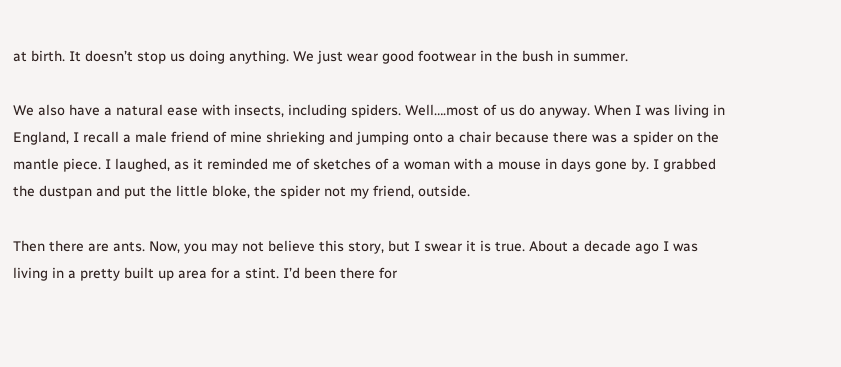at birth. It doesn’t stop us doing anything. We just wear good footwear in the bush in summer.

We also have a natural ease with insects, including spiders. Well….most of us do anyway. When I was living in England, I recall a male friend of mine shrieking and jumping onto a chair because there was a spider on the mantle piece. I laughed, as it reminded me of sketches of a woman with a mouse in days gone by. I grabbed the dustpan and put the little bloke, the spider not my friend, outside.

Then there are ants. Now, you may not believe this story, but I swear it is true. About a decade ago I was living in a pretty built up area for a stint. I’d been there for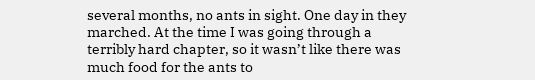several months, no ants in sight. One day in they marched. At the time I was going through a terribly hard chapter, so it wasn’t like there was much food for the ants to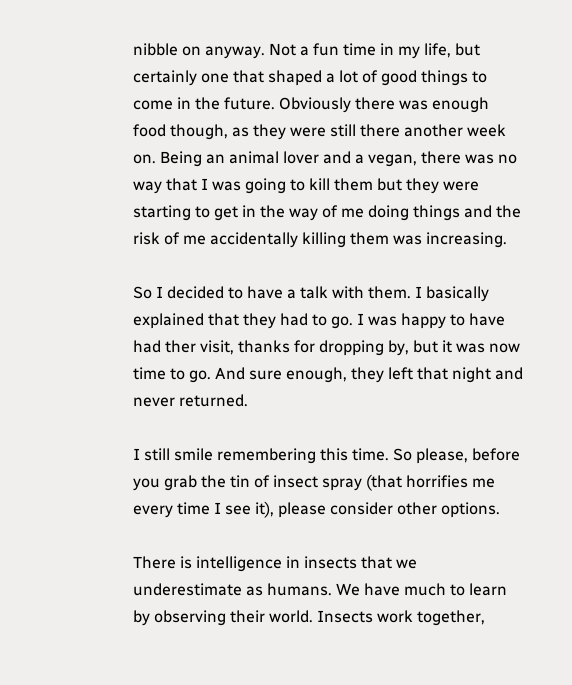nibble on anyway. Not a fun time in my life, but certainly one that shaped a lot of good things to come in the future. Obviously there was enough food though, as they were still there another week on. Being an animal lover and a vegan, there was no way that I was going to kill them but they were starting to get in the way of me doing things and the risk of me accidentally killing them was increasing.

So I decided to have a talk with them. I basically explained that they had to go. I was happy to have had ther visit, thanks for dropping by, but it was now time to go. And sure enough, they left that night and never returned.

I still smile remembering this time. So please, before you grab the tin of insect spray (that horrifies me every time I see it), please consider other options.

There is intelligence in insects that we underestimate as humans. We have much to learn by observing their world. Insects work together,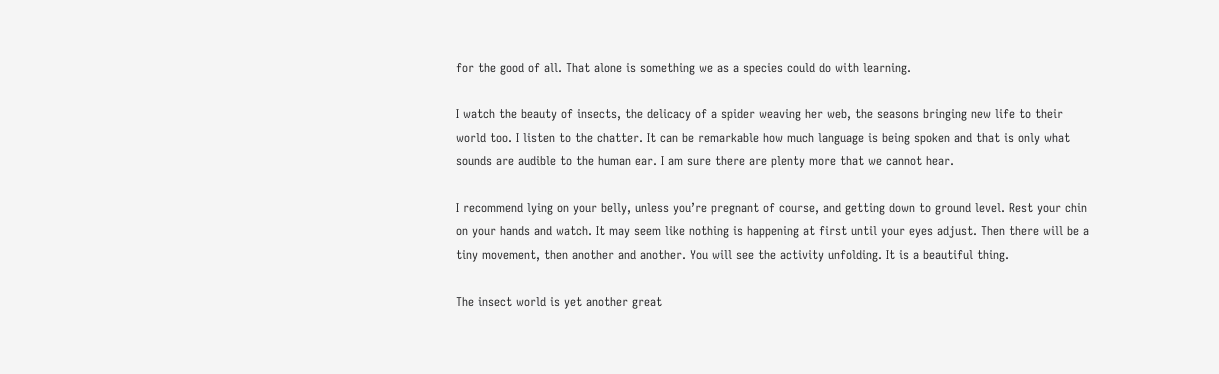for the good of all. That alone is something we as a species could do with learning.

I watch the beauty of insects, the delicacy of a spider weaving her web, the seasons bringing new life to their world too. I listen to the chatter. It can be remarkable how much language is being spoken and that is only what sounds are audible to the human ear. I am sure there are plenty more that we cannot hear.

I recommend lying on your belly, unless you’re pregnant of course, and getting down to ground level. Rest your chin on your hands and watch. It may seem like nothing is happening at first until your eyes adjust. Then there will be a tiny movement, then another and another. You will see the activity unfolding. It is a beautiful thing.

The insect world is yet another great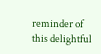reminder of this delightful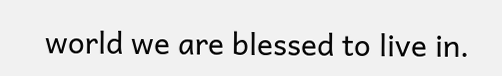world we are blessed to live in.